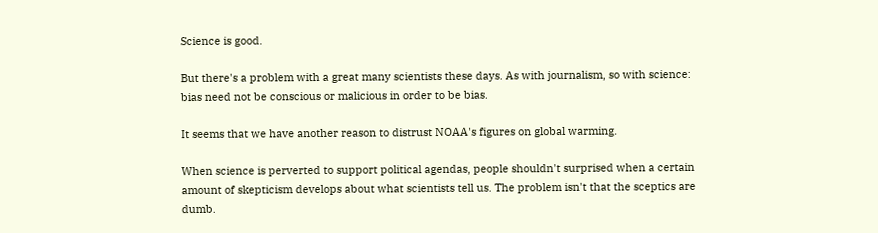Science is good.

But there's a problem with a great many scientists these days. As with journalism, so with science: bias need not be conscious or malicious in order to be bias.

It seems that we have another reason to distrust NOAA's figures on global warming.

When science is perverted to support political agendas, people shouldn't surprised when a certain amount of skepticism develops about what scientists tell us. The problem isn't that the sceptics are dumb.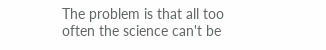The problem is that all too often the science can't be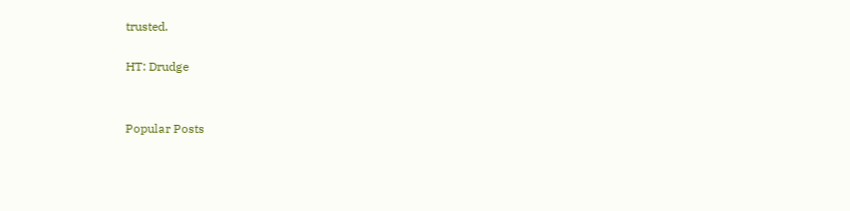trusted.

HT: Drudge


Popular Posts